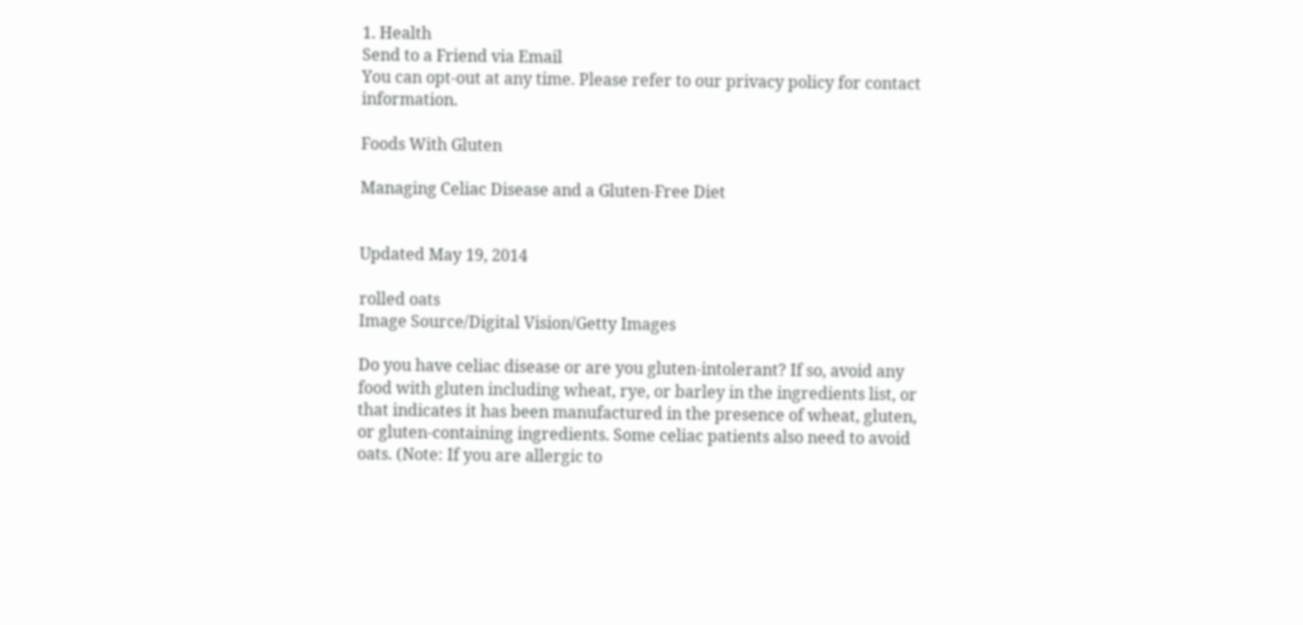1. Health
Send to a Friend via Email
You can opt-out at any time. Please refer to our privacy policy for contact information.

Foods With Gluten

Managing Celiac Disease and a Gluten-Free Diet


Updated May 19, 2014

rolled oats
Image Source/Digital Vision/Getty Images

Do you have celiac disease or are you gluten-intolerant? If so, avoid any food with gluten including wheat, rye, or barley in the ingredients list, or that indicates it has been manufactured in the presence of wheat, gluten, or gluten-containing ingredients. Some celiac patients also need to avoid oats. (Note: If you are allergic to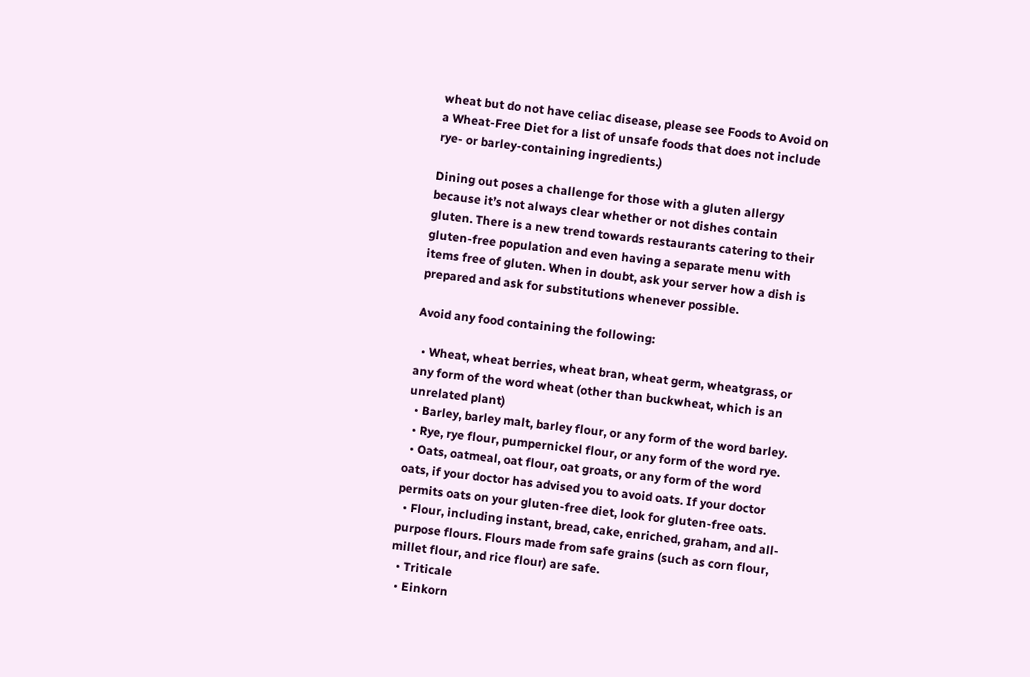wheat but do not have celiac disease, please see Foods to Avoid on a Wheat-Free Diet for a list of unsafe foods that does not include rye- or barley-containing ingredients.)

Dining out poses a challenge for those with a gluten allergy because it’s not always clear whether or not dishes contain gluten. There is a new trend towards restaurants catering to their gluten-free population and even having a separate menu with items free of gluten. When in doubt, ask your server how a dish is prepared and ask for substitutions whenever possible.

Avoid any food containing the following:

  • Wheat, wheat berries, wheat bran, wheat germ, wheatgrass, or any form of the word wheat (other than buckwheat, which is an unrelated plant)
  • Barley, barley malt, barley flour, or any form of the word barley.
  • Rye, rye flour, pumpernickel flour, or any form of the word rye.
  • Oats, oatmeal, oat flour, oat groats, or any form of the word oats, if your doctor has advised you to avoid oats. If your doctor permits oats on your gluten-free diet, look for gluten-free oats.
  • Flour, including instant, bread, cake, enriched, graham, and all-purpose flours. Flours made from safe grains (such as corn flour, millet flour, and rice flour) are safe.
  • Triticale
  • Einkorn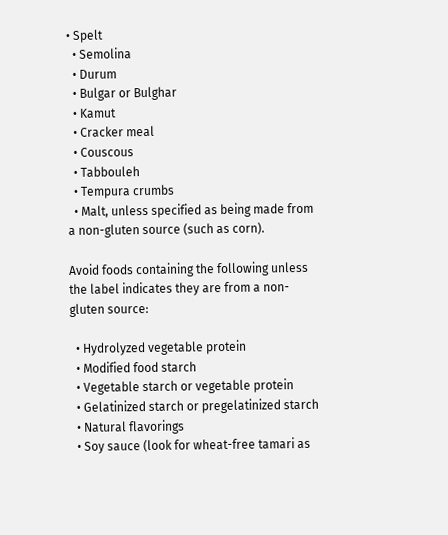• Spelt
  • Semolina
  • Durum
  • Bulgar or Bulghar
  • Kamut
  • Cracker meal
  • Couscous
  • Tabbouleh
  • Tempura crumbs
  • Malt, unless specified as being made from a non-gluten source (such as corn).

Avoid foods containing the following unless the label indicates they are from a non-gluten source:

  • Hydrolyzed vegetable protein
  • Modified food starch
  • Vegetable starch or vegetable protein
  • Gelatinized starch or pregelatinized starch
  • Natural flavorings
  • Soy sauce (look for wheat-free tamari as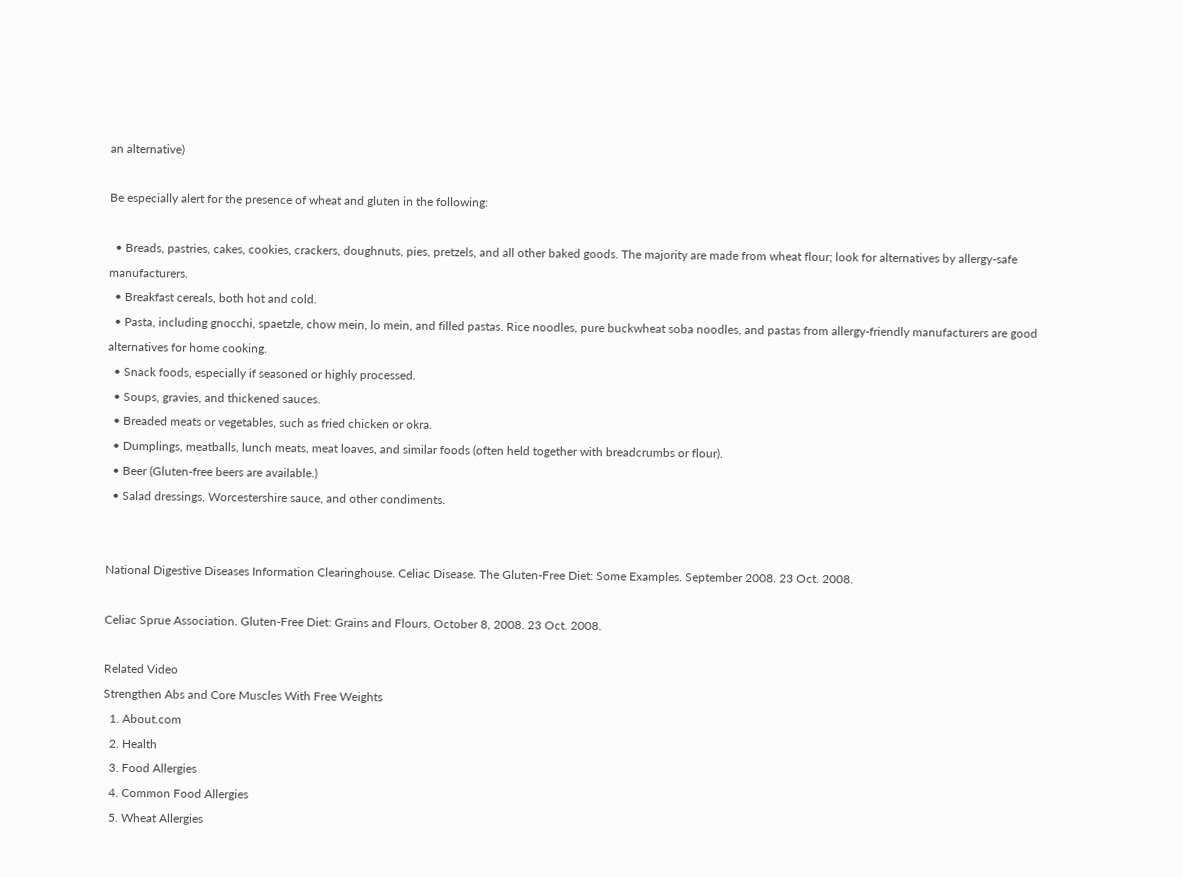an alternative)

Be especially alert for the presence of wheat and gluten in the following:

  • Breads, pastries, cakes, cookies, crackers, doughnuts, pies, pretzels, and all other baked goods. The majority are made from wheat flour; look for alternatives by allergy-safe manufacturers.
  • Breakfast cereals, both hot and cold.
  • Pasta, including gnocchi, spaetzle, chow mein, lo mein, and filled pastas. Rice noodles, pure buckwheat soba noodles, and pastas from allergy-friendly manufacturers are good alternatives for home cooking.
  • Snack foods, especially if seasoned or highly processed.
  • Soups, gravies, and thickened sauces.
  • Breaded meats or vegetables, such as fried chicken or okra.
  • Dumplings, meatballs, lunch meats, meat loaves, and similar foods (often held together with breadcrumbs or flour).
  • Beer (Gluten-free beers are available.)
  • Salad dressings, Worcestershire sauce, and other condiments.


National Digestive Diseases Information Clearinghouse. Celiac Disease. The Gluten-Free Diet: Some Examples. September 2008. 23 Oct. 2008.

Celiac Sprue Association. Gluten-Free Diet: Grains and Flours. October 8, 2008. 23 Oct. 2008.

Related Video
Strengthen Abs and Core Muscles With Free Weights
  1. About.com
  2. Health
  3. Food Allergies
  4. Common Food Allergies
  5. Wheat Allergies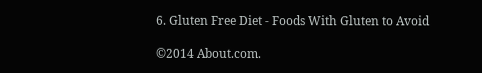6. Gluten Free Diet - Foods With Gluten to Avoid

©2014 About.com.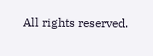All rights reserved.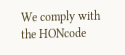We comply with the HONcode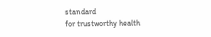standard
for trustworthy health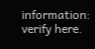information: verify here.